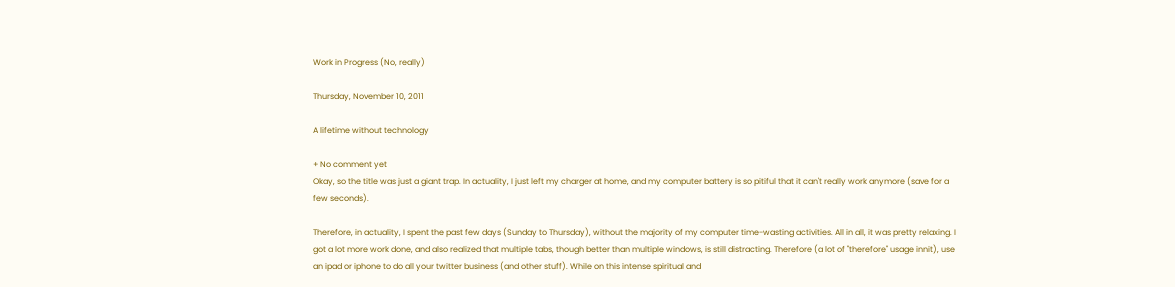Work in Progress (No, really)

Thursday, November 10, 2011

A lifetime without technology

+ No comment yet
Okay, so the title was just a giant trap. In actuality, I just left my charger at home, and my computer battery is so pitiful that it can't really work anymore (save for a few seconds).

Therefore, in actuality, I spent the past few days (Sunday to Thursday), without the majority of my computer time-wasting activities. All in all, it was pretty relaxing. I got a lot more work done, and also realized that multiple tabs, though better than multiple windows, is still distracting. Therefore (a lot of "therefore" usage innit), use an ipad or iphone to do all your twitter business (and other stuff). While on this intense spiritual and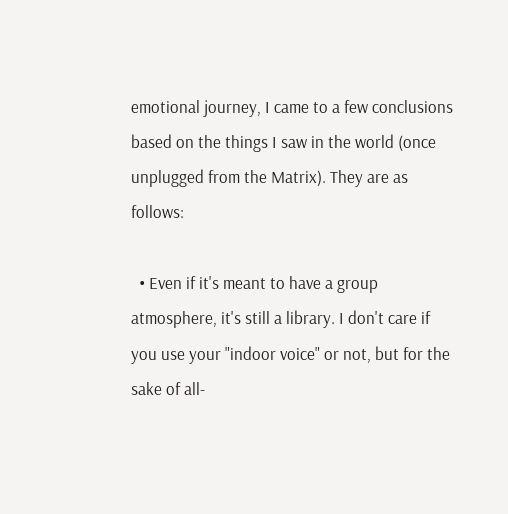emotional journey, I came to a few conclusions based on the things I saw in the world (once unplugged from the Matrix). They are as follows:

  • Even if it's meant to have a group atmosphere, it's still a library. I don't care if you use your "indoor voice" or not, but for the sake of all-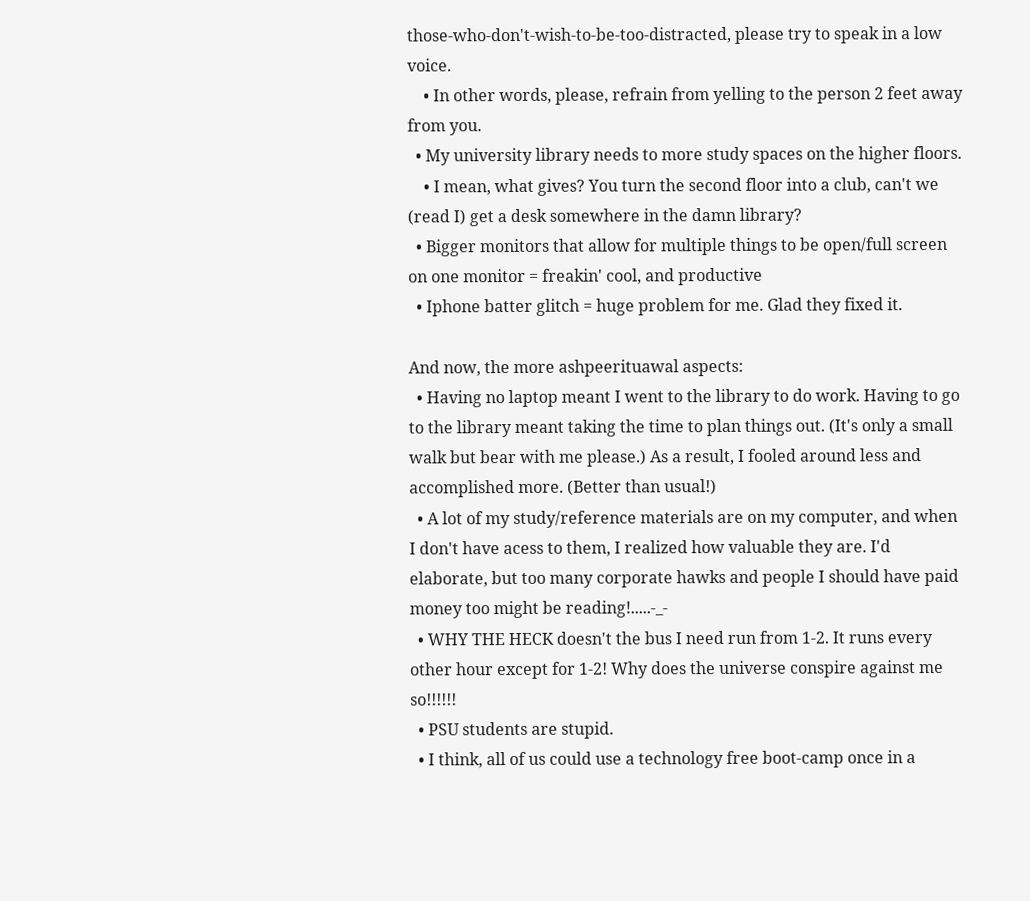those-who-don't-wish-to-be-too-distracted, please try to speak in a low voice.
    • In other words, please, refrain from yelling to the person 2 feet away from you.
  • My university library needs to more study spaces on the higher floors.
    • I mean, what gives? You turn the second floor into a club, can't we (read I) get a desk somewhere in the damn library?
  • Bigger monitors that allow for multiple things to be open/full screen on one monitor = freakin' cool, and productive
  • Iphone batter glitch = huge problem for me. Glad they fixed it.

And now, the more ashpeerituawal aspects:
  • Having no laptop meant I went to the library to do work. Having to go to the library meant taking the time to plan things out. (It's only a small walk but bear with me please.) As a result, I fooled around less and accomplished more. (Better than usual!)
  • A lot of my study/reference materials are on my computer, and when I don't have acess to them, I realized how valuable they are. I'd elaborate, but too many corporate hawks and people I should have paid money too might be reading!.....-_-
  • WHY THE HECK doesn't the bus I need run from 1-2. It runs every other hour except for 1-2! Why does the universe conspire against me so!!!!!!
  • PSU students are stupid.
  • I think, all of us could use a technology free boot-camp once in a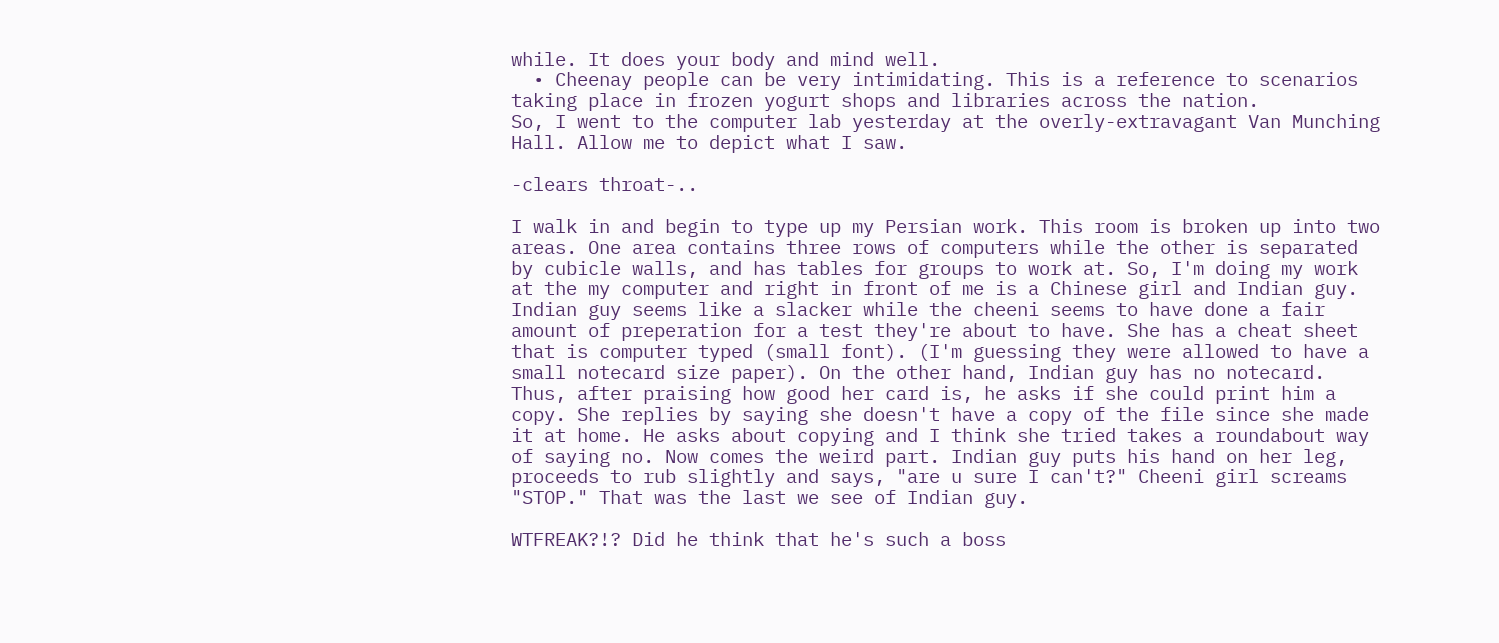while. It does your body and mind well.
  • Cheenay people can be very intimidating. This is a reference to scenarios taking place in frozen yogurt shops and libraries across the nation.
So, I went to the computer lab yesterday at the overly-extravagant Van Munching Hall. Allow me to depict what I saw.

-clears throat-..

I walk in and begin to type up my Persian work. This room is broken up into two areas. One area contains three rows of computers while the other is separated by cubicle walls, and has tables for groups to work at. So, I'm doing my work at the my computer and right in front of me is a Chinese girl and Indian guy. Indian guy seems like a slacker while the cheeni seems to have done a fair amount of preperation for a test they're about to have. She has a cheat sheet that is computer typed (small font). (I'm guessing they were allowed to have a small notecard size paper). On the other hand, Indian guy has no notecard. Thus, after praising how good her card is, he asks if she could print him a copy. She replies by saying she doesn't have a copy of the file since she made it at home. He asks about copying and I think she tried takes a roundabout way of saying no. Now comes the weird part. Indian guy puts his hand on her leg, proceeds to rub slightly and says, "are u sure I can't?" Cheeni girl screams "STOP." That was the last we see of Indian guy.

WTFREAK?!? Did he think that he's such a boss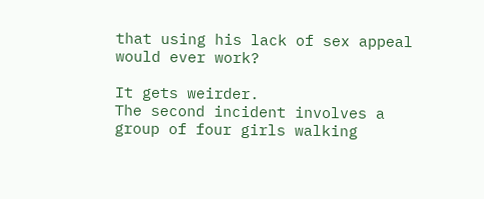that using his lack of sex appeal would ever work?

It gets weirder.
The second incident involves a group of four girls walking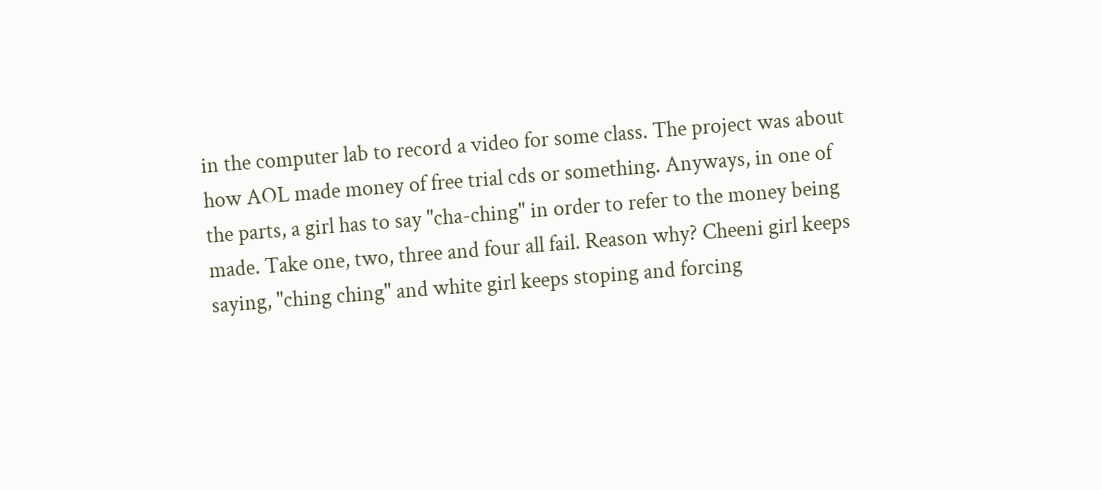in the computer lab to record a video for some class. The project was about how AOL made money of free trial cds or something. Anyways, in one of the parts, a girl has to say "cha-ching" in order to refer to the money being made. Take one, two, three and four all fail. Reason why? Cheeni girl keeps saying, "ching ching" and white girl keeps stoping and forcing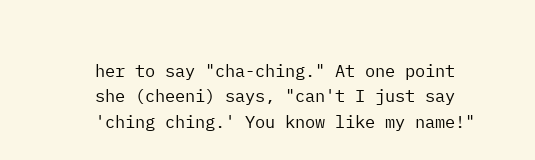her to say "cha-ching." At one point she (cheeni) says, "can't I just say 'ching ching.' You know like my name!"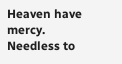Heaven have mercy.
Needless to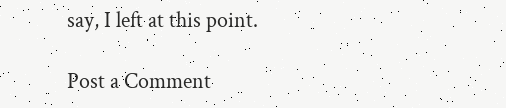say, I left at this point.

Post a Comment